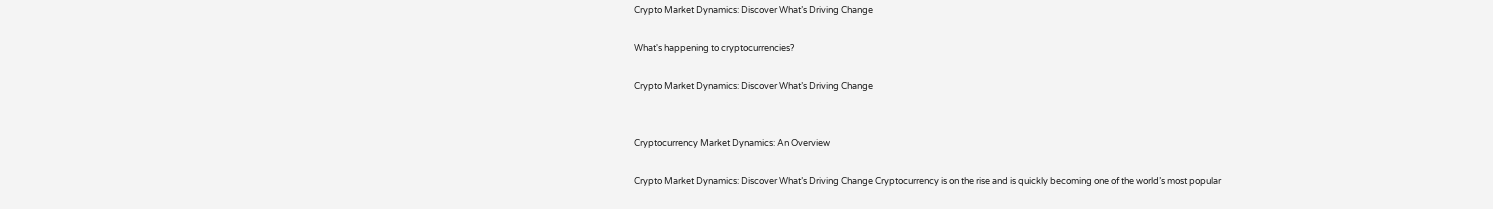Crypto Market Dynamics: Discover What’s Driving Change

What's happening to cryptocurrencies?

Crypto Market Dynamics: Discover What’s Driving Change


Cryptocurrency Market Dynamics: An Overview

Crypto Market Dynamics: Discover What’s Driving Change Cryptocurrency is on the rise and is quickly becoming one of the world’s most popular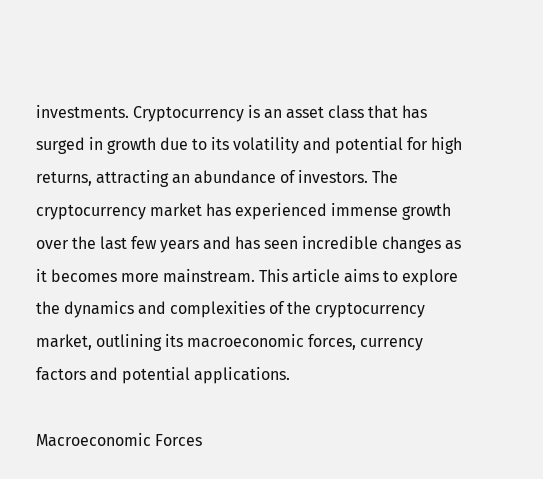investments. Cryptocurrency is an asset class that has surged in growth due to its volatility and potential for high returns, attracting an abundance of investors. The cryptocurrency market has experienced immense growth over the last few years and has seen incredible changes as it becomes more mainstream. This article aims to explore the dynamics and complexities of the cryptocurrency market, outlining its macroeconomic forces, currency factors and potential applications.

Macroeconomic Forces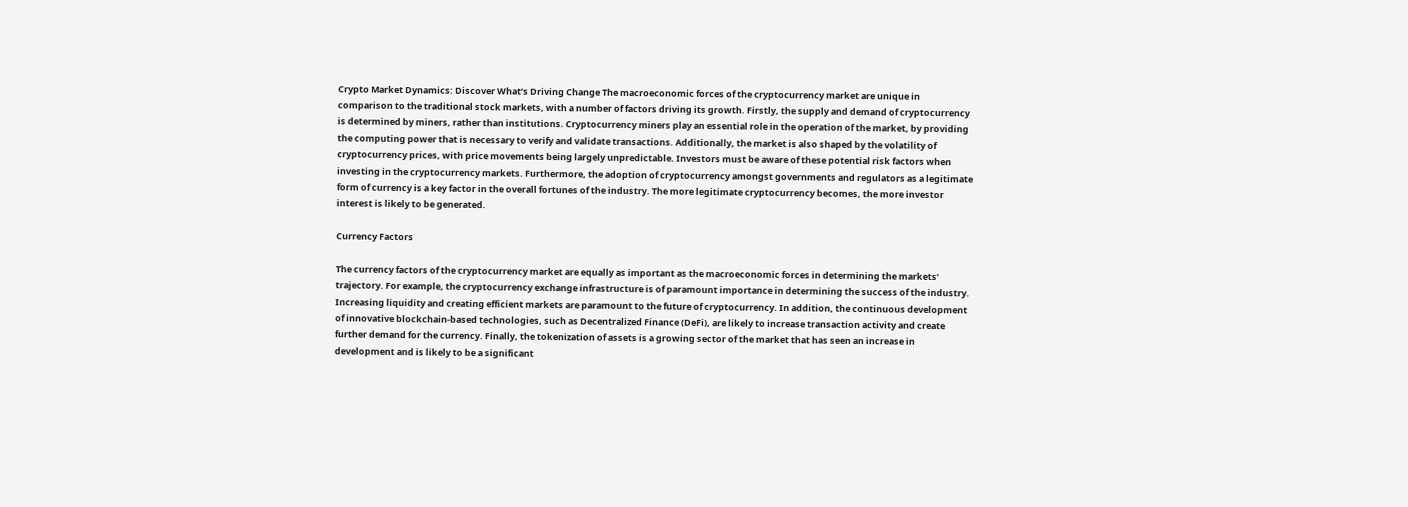Crypto Market Dynamics: Discover What’s Driving Change The macroeconomic forces of the cryptocurrency market are unique in comparison to the traditional stock markets, with a number of factors driving its growth. Firstly, the supply and demand of cryptocurrency is determined by miners, rather than institutions. Cryptocurrency miners play an essential role in the operation of the market, by providing the computing power that is necessary to verify and validate transactions. Additionally, the market is also shaped by the volatility of cryptocurrency prices, with price movements being largely unpredictable. Investors must be aware of these potential risk factors when investing in the cryptocurrency markets. Furthermore, the adoption of cryptocurrency amongst governments and regulators as a legitimate form of currency is a key factor in the overall fortunes of the industry. The more legitimate cryptocurrency becomes, the more investor interest is likely to be generated.

Currency Factors

The currency factors of the cryptocurrency market are equally as important as the macroeconomic forces in determining the markets’ trajectory. For example, the cryptocurrency exchange infrastructure is of paramount importance in determining the success of the industry. Increasing liquidity and creating efficient markets are paramount to the future of cryptocurrency. In addition, the continuous development of innovative blockchain-based technologies, such as Decentralized Finance (DeFi), are likely to increase transaction activity and create further demand for the currency. Finally, the tokenization of assets is a growing sector of the market that has seen an increase in development and is likely to be a significant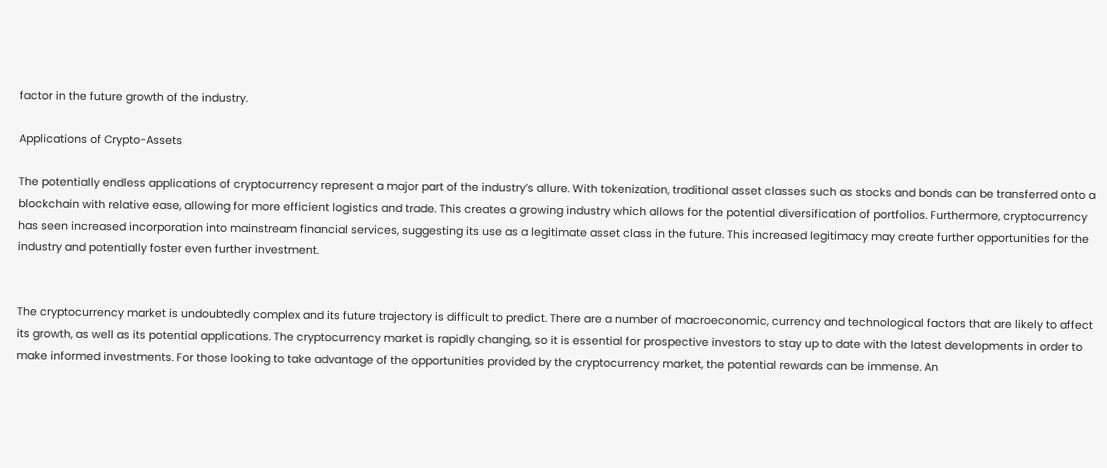factor in the future growth of the industry.

Applications of Crypto-Assets

The potentially endless applications of cryptocurrency represent a major part of the industry’s allure. With tokenization, traditional asset classes such as stocks and bonds can be transferred onto a blockchain with relative ease, allowing for more efficient logistics and trade. This creates a growing industry which allows for the potential diversification of portfolios. Furthermore, cryptocurrency has seen increased incorporation into mainstream financial services, suggesting its use as a legitimate asset class in the future. This increased legitimacy may create further opportunities for the industry and potentially foster even further investment.


The cryptocurrency market is undoubtedly complex and its future trajectory is difficult to predict. There are a number of macroeconomic, currency and technological factors that are likely to affect its growth, as well as its potential applications. The cryptocurrency market is rapidly changing, so it is essential for prospective investors to stay up to date with the latest developments in order to make informed investments. For those looking to take advantage of the opportunities provided by the cryptocurrency market, the potential rewards can be immense. An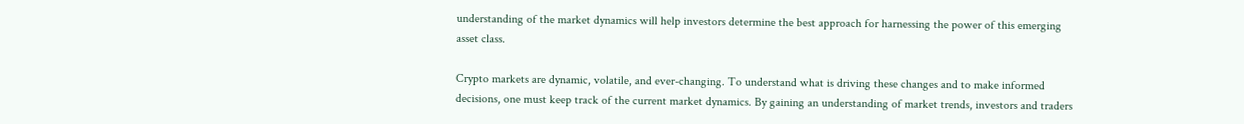understanding of the market dynamics will help investors determine the best approach for harnessing the power of this emerging asset class.

Crypto markets are dynamic, volatile, and ever-changing. To understand what is driving these changes and to make informed decisions, one must keep track of the current market dynamics. By gaining an understanding of market trends, investors and traders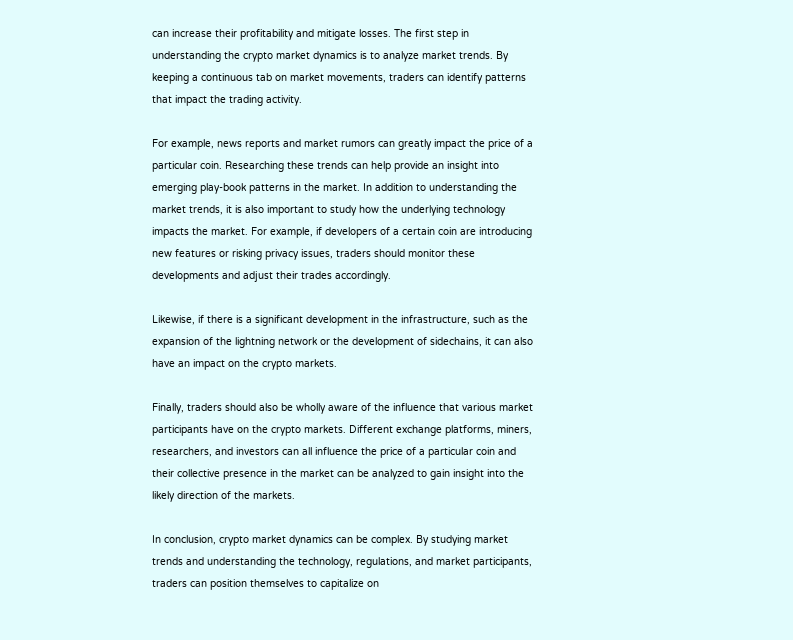can increase their profitability and mitigate losses. The first step in understanding the crypto market dynamics is to analyze market trends. By keeping a continuous tab on market movements, traders can identify patterns that impact the trading activity.

For example, news reports and market rumors can greatly impact the price of a particular coin. Researching these trends can help provide an insight into emerging play-book patterns in the market. In addition to understanding the market trends, it is also important to study how the underlying technology impacts the market. For example, if developers of a certain coin are introducing new features or risking privacy issues, traders should monitor these developments and adjust their trades accordingly.

Likewise, if there is a significant development in the infrastructure, such as the expansion of the lightning network or the development of sidechains, it can also have an impact on the crypto markets.

Finally, traders should also be wholly aware of the influence that various market participants have on the crypto markets. Different exchange platforms, miners, researchers, and investors can all influence the price of a particular coin and their collective presence in the market can be analyzed to gain insight into the likely direction of the markets.

In conclusion, crypto market dynamics can be complex. By studying market trends and understanding the technology, regulations, and market participants, traders can position themselves to capitalize on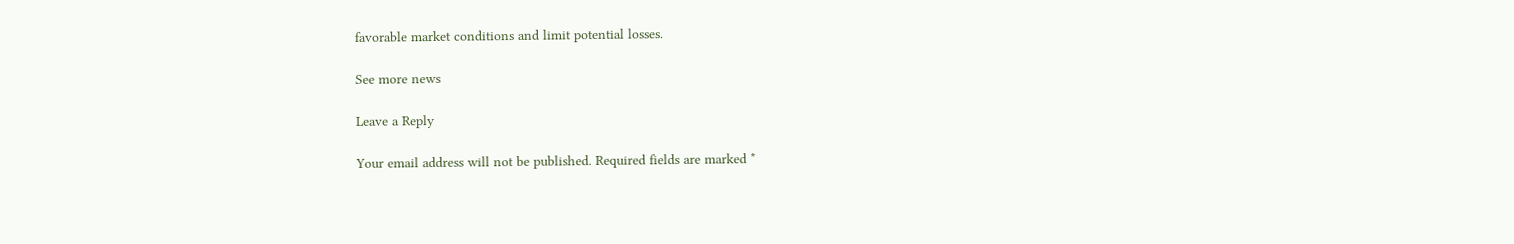favorable market conditions and limit potential losses.

See more news

Leave a Reply

Your email address will not be published. Required fields are marked *